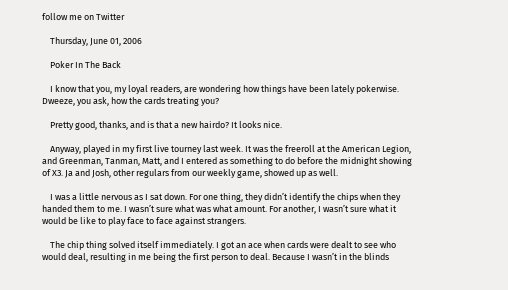follow me on Twitter

    Thursday, June 01, 2006

    Poker In The Back

    I know that you, my loyal readers, are wondering how things have been lately pokerwise. Dweeze, you ask, how the cards treating you?

    Pretty good, thanks, and is that a new hairdo? It looks nice.

    Anyway, played in my first live tourney last week. It was the freeroll at the American Legion, and Greenman, Tanman, Matt, and I entered as something to do before the midnight showing of X3. Ja and Josh, other regulars from our weekly game, showed up as well.

    I was a little nervous as I sat down. For one thing, they didn’t identify the chips when they handed them to me. I wasn’t sure what was what amount. For another, I wasn’t sure what it would be like to play face to face against strangers.

    The chip thing solved itself immediately. I got an ace when cards were dealt to see who would deal, resulting in me being the first person to deal. Because I wasn’t in the blinds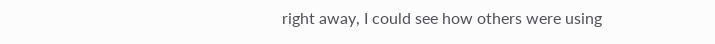right away, I could see how others were using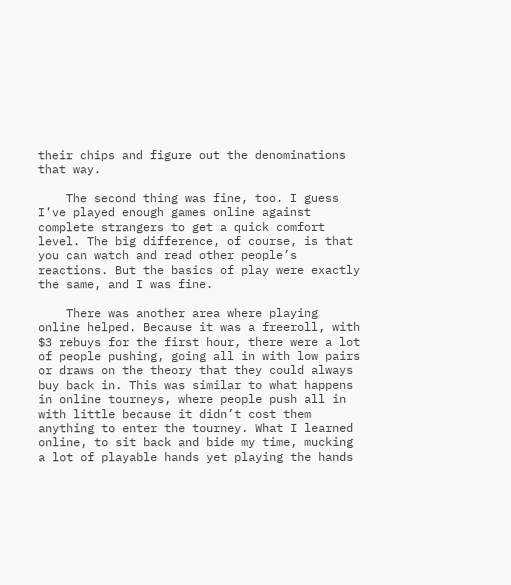their chips and figure out the denominations that way.

    The second thing was fine, too. I guess I’ve played enough games online against complete strangers to get a quick comfort level. The big difference, of course, is that you can watch and read other people’s reactions. But the basics of play were exactly the same, and I was fine.

    There was another area where playing online helped. Because it was a freeroll, with $3 rebuys for the first hour, there were a lot of people pushing, going all in with low pairs or draws on the theory that they could always buy back in. This was similar to what happens in online tourneys, where people push all in with little because it didn’t cost them anything to enter the tourney. What I learned online, to sit back and bide my time, mucking a lot of playable hands yet playing the hands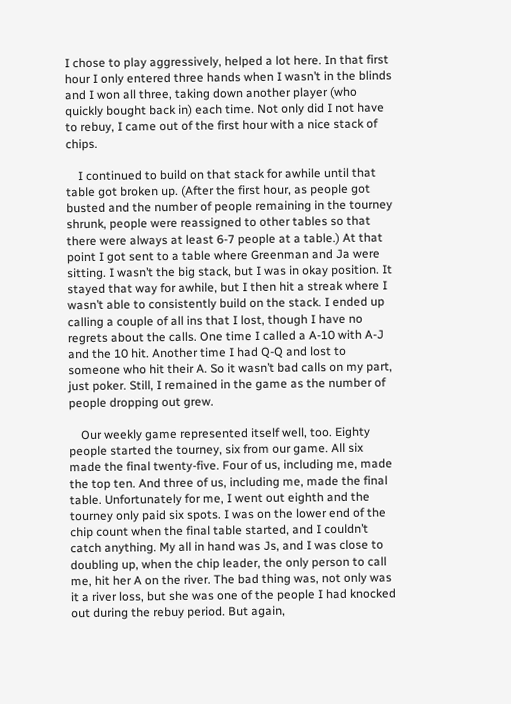I chose to play aggressively, helped a lot here. In that first hour I only entered three hands when I wasn’t in the blinds and I won all three, taking down another player (who quickly bought back in) each time. Not only did I not have to rebuy, I came out of the first hour with a nice stack of chips.

    I continued to build on that stack for awhile until that table got broken up. (After the first hour, as people got busted and the number of people remaining in the tourney shrunk, people were reassigned to other tables so that there were always at least 6-7 people at a table.) At that point I got sent to a table where Greenman and Ja were sitting. I wasn’t the big stack, but I was in okay position. It stayed that way for awhile, but I then hit a streak where I wasn’t able to consistently build on the stack. I ended up calling a couple of all ins that I lost, though I have no regrets about the calls. One time I called a A-10 with A-J and the 10 hit. Another time I had Q-Q and lost to someone who hit their A. So it wasn’t bad calls on my part, just poker. Still, I remained in the game as the number of people dropping out grew.

    Our weekly game represented itself well, too. Eighty people started the tourney, six from our game. All six made the final twenty-five. Four of us, including me, made the top ten. And three of us, including me, made the final table. Unfortunately for me, I went out eighth and the tourney only paid six spots. I was on the lower end of the chip count when the final table started, and I couldn’t catch anything. My all in hand was Js, and I was close to doubling up, when the chip leader, the only person to call me, hit her A on the river. The bad thing was, not only was it a river loss, but she was one of the people I had knocked out during the rebuy period. But again,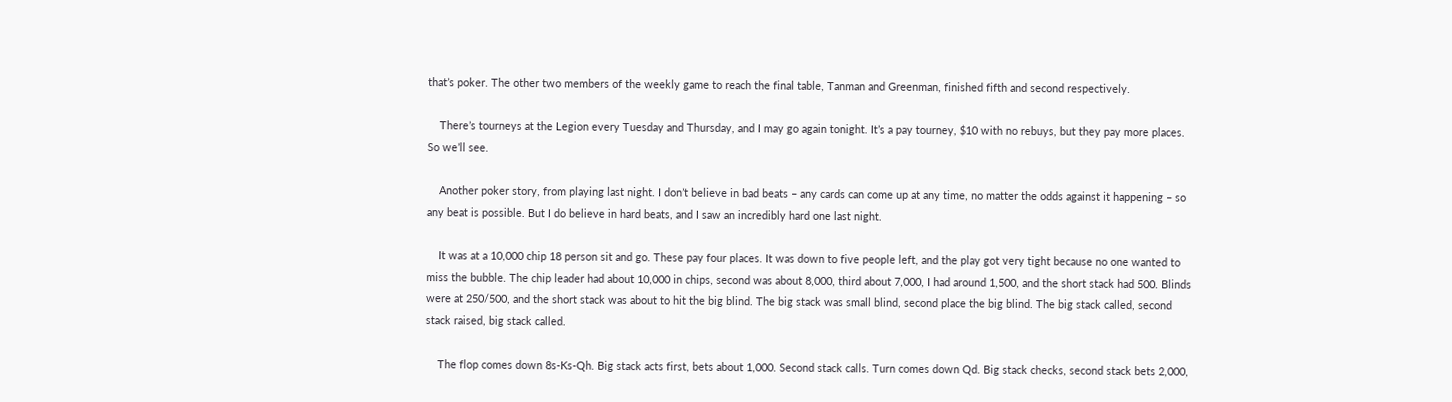that’s poker. The other two members of the weekly game to reach the final table, Tanman and Greenman, finished fifth and second respectively.

    There’s tourneys at the Legion every Tuesday and Thursday, and I may go again tonight. It’s a pay tourney, $10 with no rebuys, but they pay more places. So we’ll see.

    Another poker story, from playing last night. I don’t believe in bad beats – any cards can come up at any time, no matter the odds against it happening – so any beat is possible. But I do believe in hard beats, and I saw an incredibly hard one last night.

    It was at a 10,000 chip 18 person sit and go. These pay four places. It was down to five people left, and the play got very tight because no one wanted to miss the bubble. The chip leader had about 10,000 in chips, second was about 8,000, third about 7,000, I had around 1,500, and the short stack had 500. Blinds were at 250/500, and the short stack was about to hit the big blind. The big stack was small blind, second place the big blind. The big stack called, second stack raised, big stack called.

    The flop comes down 8s-Ks-Qh. Big stack acts first, bets about 1,000. Second stack calls. Turn comes down Qd. Big stack checks, second stack bets 2,000,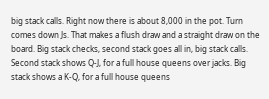big stack calls. Right now there is about 8,000 in the pot. Turn comes down Js. That makes a flush draw and a straight draw on the board. Big stack checks, second stack goes all in, big stack calls. Second stack shows Q-J, for a full house queens over jacks. Big stack shows a K-Q, for a full house queens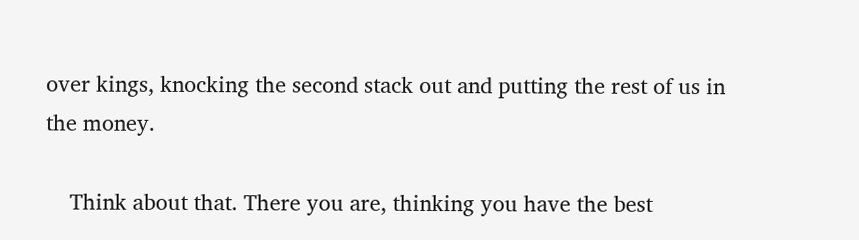over kings, knocking the second stack out and putting the rest of us in the money.

    Think about that. There you are, thinking you have the best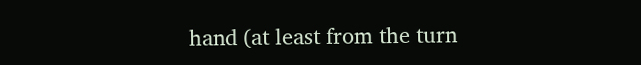hand (at least from the turn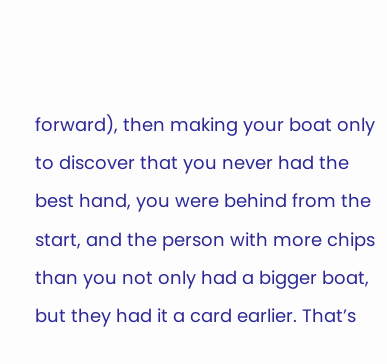forward), then making your boat only to discover that you never had the best hand, you were behind from the start, and the person with more chips than you not only had a bigger boat, but they had it a card earlier. That’s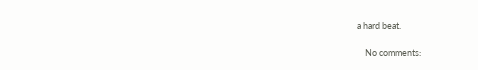a hard beat.

    No comments: